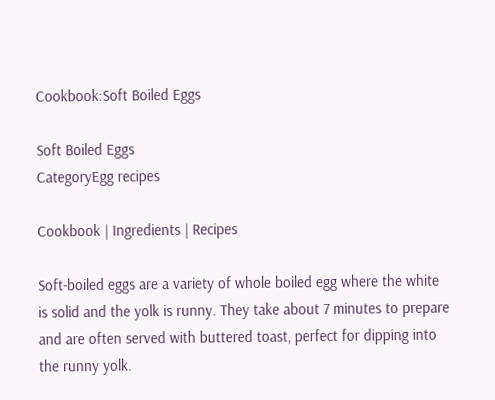Cookbook:Soft Boiled Eggs

Soft Boiled Eggs
CategoryEgg recipes

Cookbook | Ingredients | Recipes

Soft-boiled eggs are a variety of whole boiled egg where the white is solid and the yolk is runny. They take about 7 minutes to prepare and are often served with buttered toast, perfect for dipping into the runny yolk.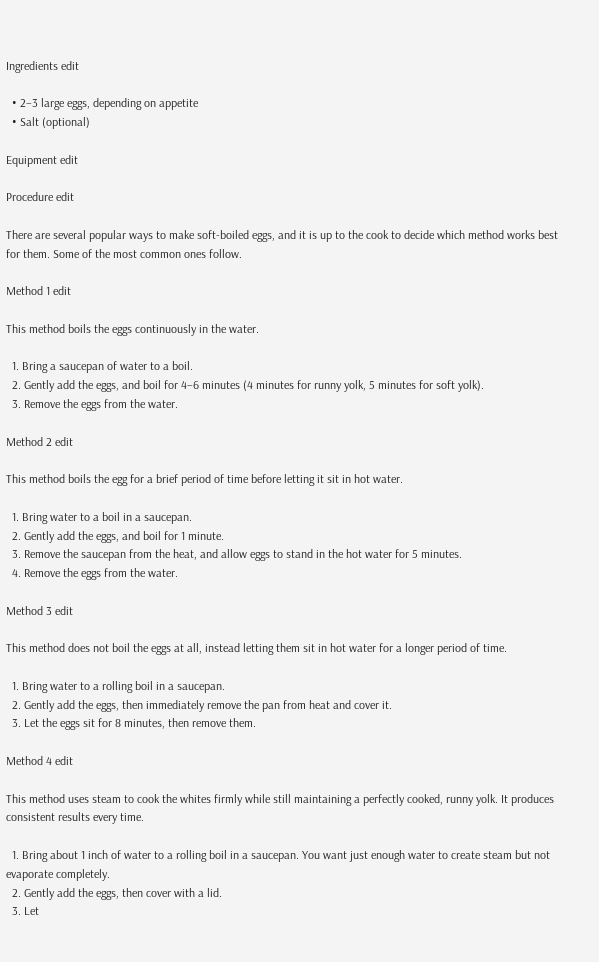Ingredients edit

  • 2–3 large eggs, depending on appetite
  • Salt (optional)

Equipment edit

Procedure edit

There are several popular ways to make soft-boiled eggs, and it is up to the cook to decide which method works best for them. Some of the most common ones follow.

Method 1 edit

This method boils the eggs continuously in the water.

  1. Bring a saucepan of water to a boil.
  2. Gently add the eggs, and boil for 4–6 minutes (4 minutes for runny yolk, 5 minutes for soft yolk).
  3. Remove the eggs from the water.

Method 2 edit

This method boils the egg for a brief period of time before letting it sit in hot water.

  1. Bring water to a boil in a saucepan.
  2. Gently add the eggs, and boil for 1 minute.
  3. Remove the saucepan from the heat, and allow eggs to stand in the hot water for 5 minutes.
  4. Remove the eggs from the water.

Method 3 edit

This method does not boil the eggs at all, instead letting them sit in hot water for a longer period of time.

  1. Bring water to a rolling boil in a saucepan.
  2. Gently add the eggs, then immediately remove the pan from heat and cover it.
  3. Let the eggs sit for 8 minutes, then remove them.

Method 4 edit

This method uses steam to cook the whites firmly while still maintaining a perfectly cooked, runny yolk. It produces consistent results every time.

  1. Bring about 1 inch of water to a rolling boil in a saucepan. You want just enough water to create steam but not evaporate completely.
  2. Gently add the eggs, then cover with a lid.
  3. Let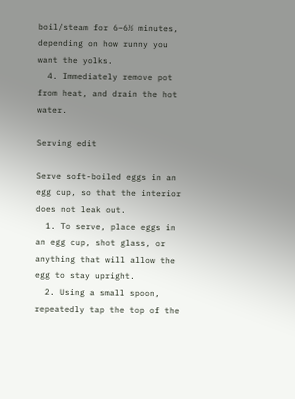boil/steam for 6–6½ minutes, depending on how runny you want the yolks.
  4. Immediately remove pot from heat, and drain the hot water.

Serving edit

Serve soft-boiled eggs in an egg cup, so that the interior does not leak out.
  1. To serve, place eggs in an egg cup, shot glass, or anything that will allow the egg to stay upright.
  2. Using a small spoon, repeatedly tap the top of the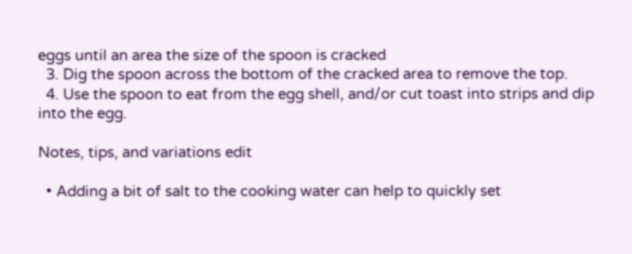eggs until an area the size of the spoon is cracked
  3. Dig the spoon across the bottom of the cracked area to remove the top.
  4. Use the spoon to eat from the egg shell, and/or cut toast into strips and dip into the egg.

Notes, tips, and variations edit

  • Adding a bit of salt to the cooking water can help to quickly set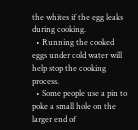the whites if the egg leaks during cooking.
  • Running the cooked eggs under cold water will help stop the cooking process.
  • Some people use a pin to poke a small hole on the larger end of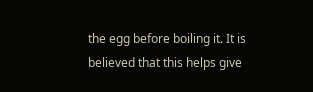the egg before boiling it. It is believed that this helps give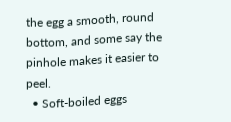the egg a smooth, round bottom, and some say the pinhole makes it easier to peel.
  • Soft-boiled eggs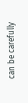can be carefully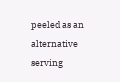peeled as an alternative serving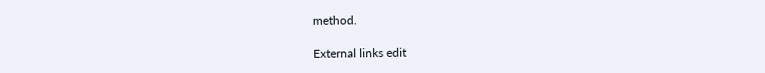method.

External links edit